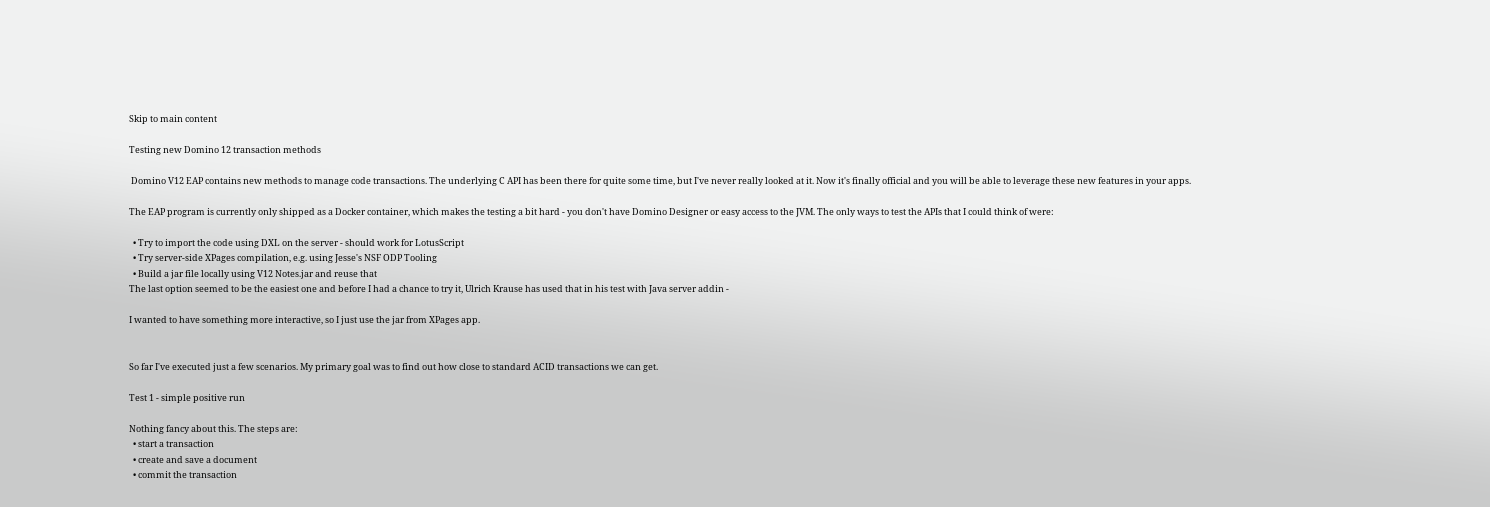Skip to main content

Testing new Domino 12 transaction methods

 Domino V12 EAP contains new methods to manage code transactions. The underlying C API has been there for quite some time, but I've never really looked at it. Now it's finally official and you will be able to leverage these new features in your apps.

The EAP program is currently only shipped as a Docker container, which makes the testing a bit hard - you don't have Domino Designer or easy access to the JVM. The only ways to test the APIs that I could think of were:

  • Try to import the code using DXL on the server - should work for LotusScript
  • Try server-side XPages compilation, e.g. using Jesse's NSF ODP Tooling
  • Build a jar file locally using V12 Notes.jar and reuse that
The last option seemed to be the easiest one and before I had a chance to try it, Ulrich Krause has used that in his test with Java server addin -

I wanted to have something more interactive, so I just use the jar from XPages app.


So far I've executed just a few scenarios. My primary goal was to find out how close to standard ACID transactions we can get.

Test 1 - simple positive run

Nothing fancy about this. The steps are:
  • start a transaction
  • create and save a document
  • commit the transaction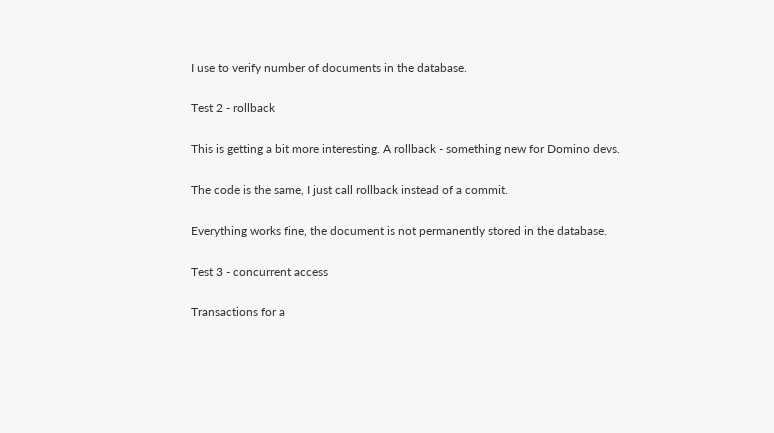I use to verify number of documents in the database.

Test 2 - rollback

This is getting a bit more interesting. A rollback - something new for Domino devs.

The code is the same, I just call rollback instead of a commit.

Everything works fine, the document is not permanently stored in the database.

Test 3 - concurrent access

Transactions for a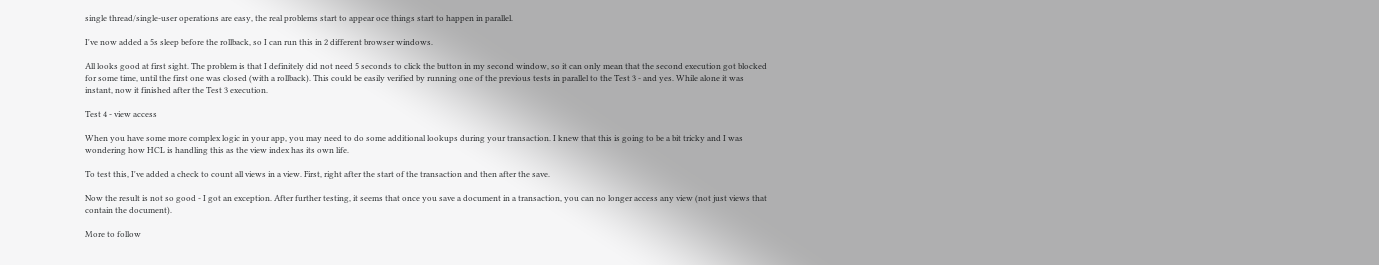single thread/single-user operations are easy, the real problems start to appear oce things start to happen in parallel.

I've now added a 5s sleep before the rollback, so I can run this in 2 different browser windows.

All looks good at first sight. The problem is that I definitely did not need 5 seconds to click the button in my second window, so it can only mean that the second execution got blocked for some time, until the first one was closed (with a rollback). This could be easily verified by running one of the previous tests in parallel to the Test 3 - and yes. While alone it was instant, now it finished after the Test 3 execution.

Test 4 - view access

When you have some more complex logic in your app, you may need to do some additional lookups during your transaction. I knew that this is going to be a bit tricky and I was wondering how HCL is handling this as the view index has its own life.

To test this, I've added a check to count all views in a view. First, right after the start of the transaction and then after the save.

Now the result is not so good - I got an exception. After further testing, it seems that once you save a document in a transaction, you can no longer access any view (not just views that contain the document).

More to follow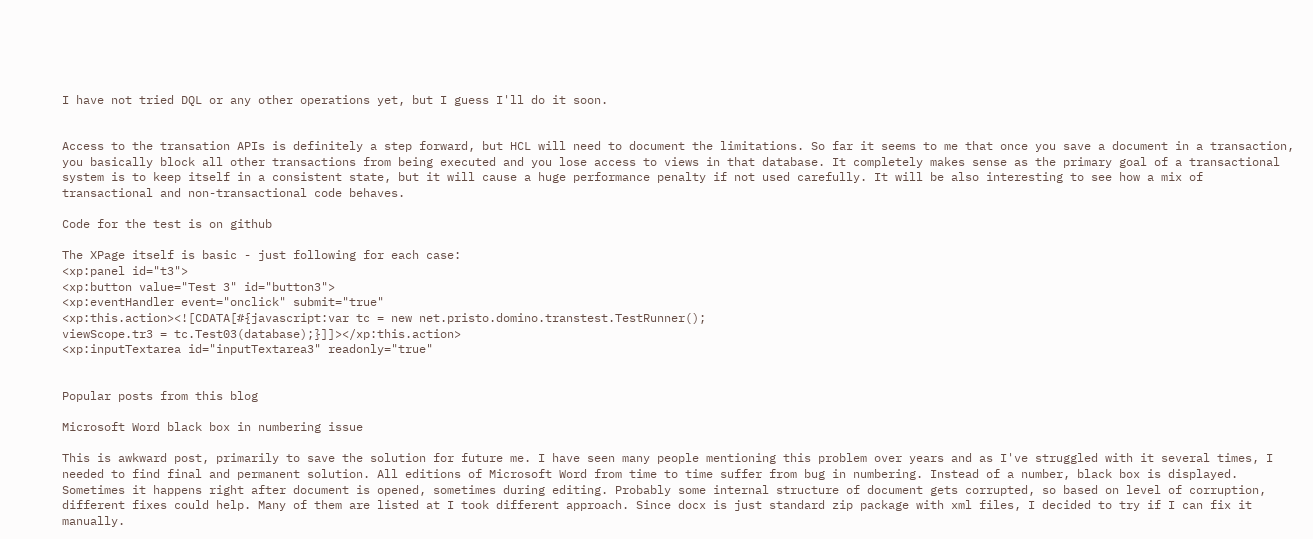I have not tried DQL or any other operations yet, but I guess I'll do it soon.


Access to the transation APIs is definitely a step forward, but HCL will need to document the limitations. So far it seems to me that once you save a document in a transaction, you basically block all other transactions from being executed and you lose access to views in that database. It completely makes sense as the primary goal of a transactional system is to keep itself in a consistent state, but it will cause a huge performance penalty if not used carefully. It will be also interesting to see how a mix of transactional and non-transactional code behaves.

Code for the test is on github

The XPage itself is basic - just following for each case:
<xp:panel id="t3">
<xp:button value="Test 3" id="button3">
<xp:eventHandler event="onclick" submit="true"
<xp:this.action><![CDATA[#{javascript:var tc = new net.pristo.domino.transtest.TestRunner();
viewScope.tr3 = tc.Test03(database);}]]></xp:this.action>
<xp:inputTextarea id="inputTextarea3" readonly="true"


Popular posts from this blog

Microsoft Word black box in numbering issue

This is awkward post, primarily to save the solution for future me. I have seen many people mentioning this problem over years and as I've struggled with it several times, I needed to find final and permanent solution. All editions of Microsoft Word from time to time suffer from bug in numbering. Instead of a number, black box is displayed. Sometimes it happens right after document is opened, sometimes during editing. Probably some internal structure of document gets corrupted, so based on level of corruption, different fixes could help. Many of them are listed at I took different approach. Since docx is just standard zip package with xml files, I decided to try if I can fix it manually.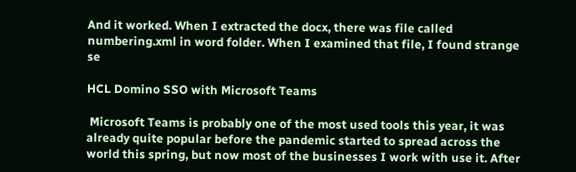And it worked. When I extracted the docx, there was file called numbering.xml in word folder. When I examined that file, I found strange se

HCL Domino SSO with Microsoft Teams

 Microsoft Teams is probably one of the most used tools this year, it was already quite popular before the pandemic started to spread across the world this spring, but now most of the businesses I work with use it. After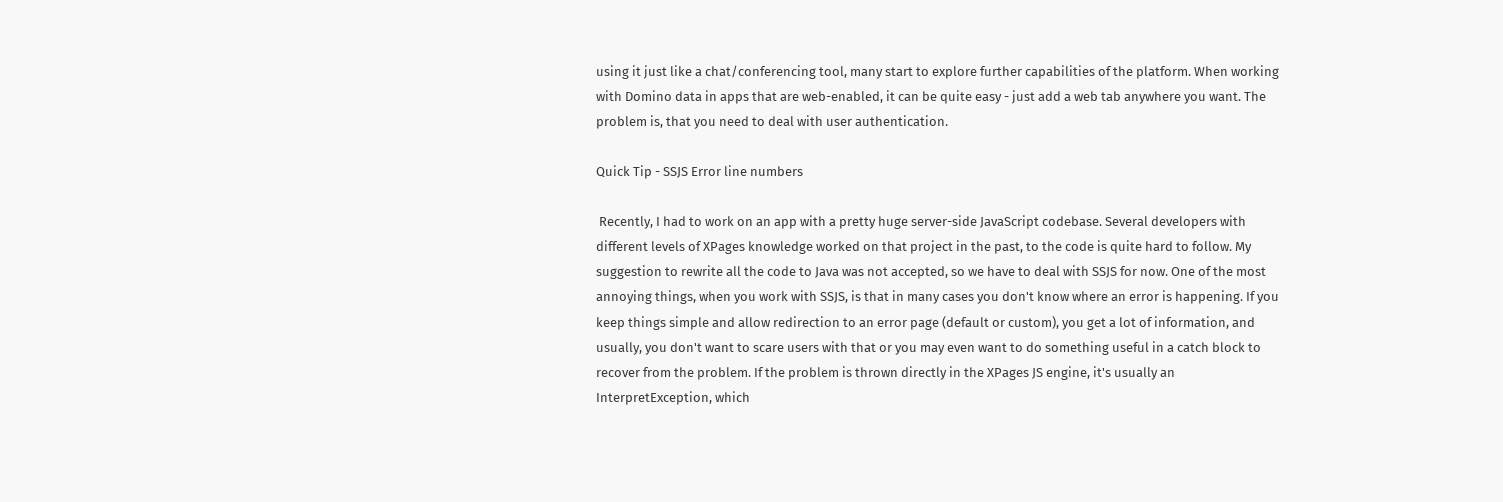using it just like a chat/conferencing tool, many start to explore further capabilities of the platform. When working with Domino data in apps that are web-enabled, it can be quite easy - just add a web tab anywhere you want. The problem is, that you need to deal with user authentication.

Quick Tip - SSJS Error line numbers

 Recently, I had to work on an app with a pretty huge server-side JavaScript codebase. Several developers with different levels of XPages knowledge worked on that project in the past, to the code is quite hard to follow. My suggestion to rewrite all the code to Java was not accepted, so we have to deal with SSJS for now. One of the most annoying things, when you work with SSJS, is that in many cases you don't know where an error is happening. If you keep things simple and allow redirection to an error page (default or custom), you get a lot of information, and usually, you don't want to scare users with that or you may even want to do something useful in a catch block to recover from the problem. If the problem is thrown directly in the XPages JS engine, it's usually an InterpretException, which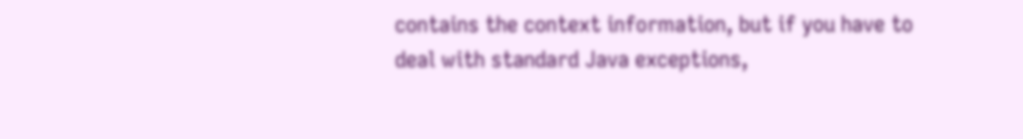contains the context information, but if you have to deal with standard Java exceptions,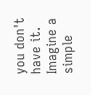you don't have it. Imagine a simple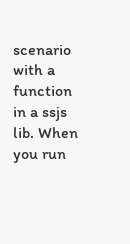scenario with a function in a ssjs lib. When you run